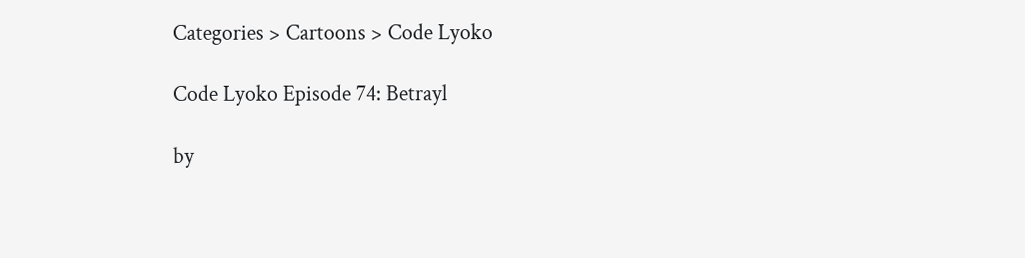Categories > Cartoons > Code Lyoko

Code Lyoko Episode 74: Betrayl

by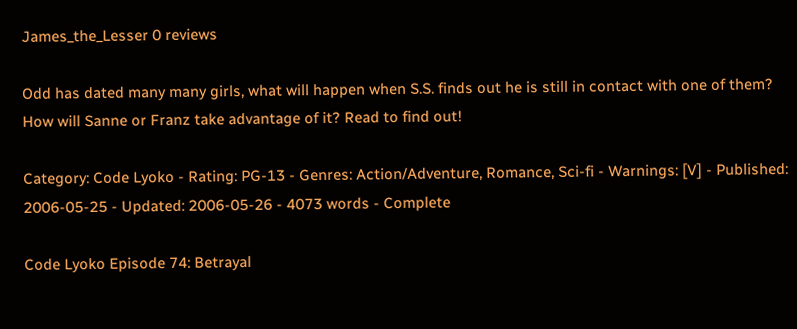James_the_Lesser 0 reviews

Odd has dated many many girls, what will happen when S.S. finds out he is still in contact with one of them? How will Sanne or Franz take advantage of it? Read to find out!

Category: Code Lyoko - Rating: PG-13 - Genres: Action/Adventure, Romance, Sci-fi - Warnings: [V] - Published: 2006-05-25 - Updated: 2006-05-26 - 4073 words - Complete

Code Lyoko Episode 74: Betrayal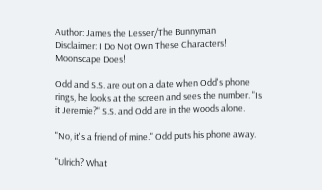Author: James the Lesser/The Bunnyman
Disclaimer: I Do Not Own These Characters! Moonscape Does!

Odd and S.S. are out on a date when Odd's phone rings, he looks at the screen and sees the number. "Is it Jeremie?" S.S. and Odd are in the woods alone.

"No, it's a friend of mine." Odd puts his phone away.

"Ulrich? What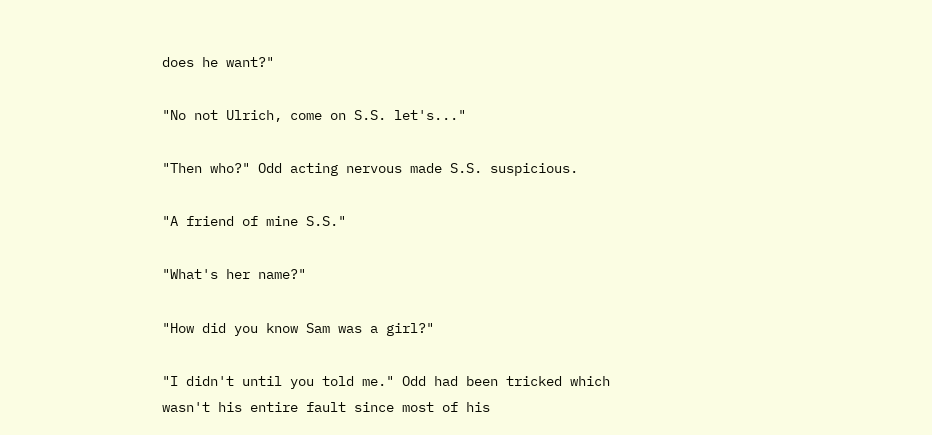does he want?"

"No not Ulrich, come on S.S. let's..."

"Then who?" Odd acting nervous made S.S. suspicious.

"A friend of mine S.S."

"What's her name?"

"How did you know Sam was a girl?"

"I didn't until you told me." Odd had been tricked which wasn't his entire fault since most of his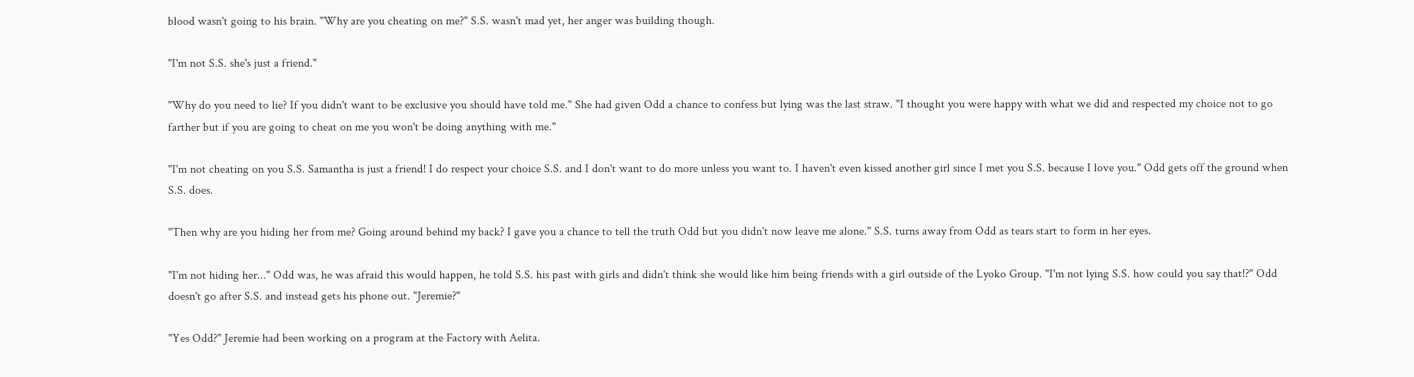blood wasn't going to his brain. "Why are you cheating on me?" S.S. wasn't mad yet, her anger was building though.

"I'm not S.S. she's just a friend."

"Why do you need to lie? If you didn't want to be exclusive you should have told me." She had given Odd a chance to confess but lying was the last straw. "I thought you were happy with what we did and respected my choice not to go farther but if you are going to cheat on me you won't be doing anything with me."

"I'm not cheating on you S.S. Samantha is just a friend! I do respect your choice S.S. and I don't want to do more unless you want to. I haven't even kissed another girl since I met you S.S. because I love you." Odd gets off the ground when S.S. does.

"Then why are you hiding her from me? Going around behind my back? I gave you a chance to tell the truth Odd but you didn't now leave me alone." S.S. turns away from Odd as tears start to form in her eyes.

"I'm not hiding her..." Odd was, he was afraid this would happen, he told S.S. his past with girls and didn't think she would like him being friends with a girl outside of the Lyoko Group. "I'm not lying S.S. how could you say that!?" Odd doesn't go after S.S. and instead gets his phone out. "Jeremie?"

"Yes Odd?" Jeremie had been working on a program at the Factory with Aelita.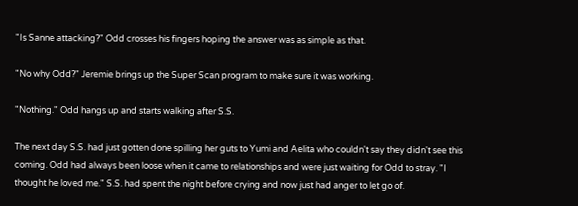"Is Sanne attacking?" Odd crosses his fingers hoping the answer was as simple as that.

"No why Odd?" Jeremie brings up the Super Scan program to make sure it was working.

"Nothing." Odd hangs up and starts walking after S.S.

The next day S.S. had just gotten done spilling her guts to Yumi and Aelita who couldn't say they didn't see this coming. Odd had always been loose when it came to relationships and were just waiting for Odd to stray. "I thought he loved me." S.S. had spent the night before crying and now just had anger to let go of.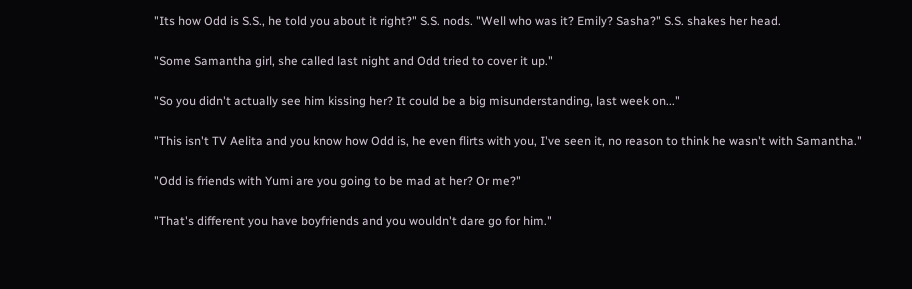"Its how Odd is S.S., he told you about it right?" S.S. nods. "Well who was it? Emily? Sasha?" S.S. shakes her head.

"Some Samantha girl, she called last night and Odd tried to cover it up."

"So you didn't actually see him kissing her? It could be a big misunderstanding, last week on..."

"This isn't TV Aelita and you know how Odd is, he even flirts with you, I've seen it, no reason to think he wasn't with Samantha."

"Odd is friends with Yumi are you going to be mad at her? Or me?"

"That's different you have boyfriends and you wouldn't dare go for him."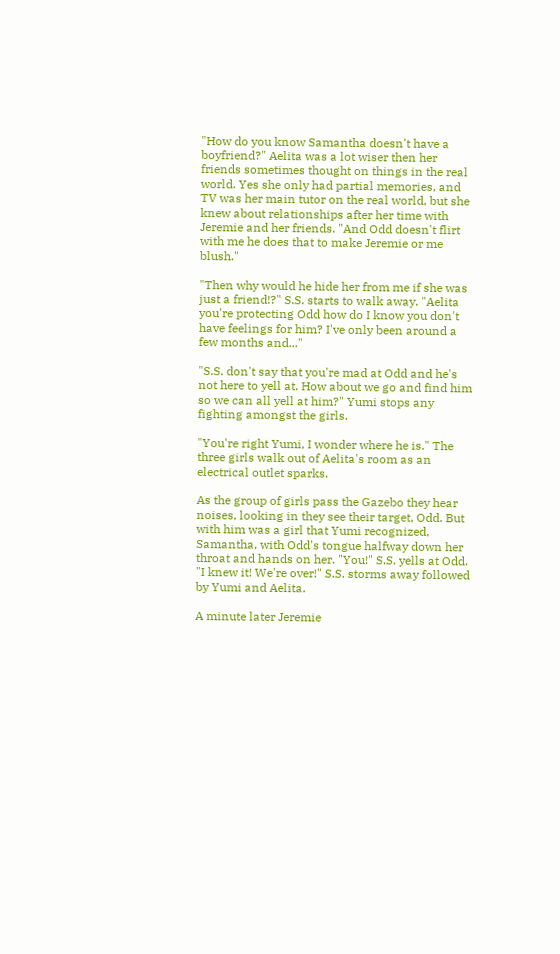"How do you know Samantha doesn't have a boyfriend?" Aelita was a lot wiser then her friends sometimes thought on things in the real world. Yes she only had partial memories, and TV was her main tutor on the real world, but she knew about relationships after her time with Jeremie and her friends. "And Odd doesn't flirt with me he does that to make Jeremie or me blush."

"Then why would he hide her from me if she was just a friend!?" S.S. starts to walk away. "Aelita you're protecting Odd how do I know you don't have feelings for him? I've only been around a few months and..."

"S.S. don't say that you're mad at Odd and he's not here to yell at. How about we go and find him so we can all yell at him?" Yumi stops any fighting amongst the girls.

"You're right Yumi, I wonder where he is." The three girls walk out of Aelita's room as an electrical outlet sparks.

As the group of girls pass the Gazebo they hear noises, looking in they see their target, Odd. But with him was a girl that Yumi recognized, Samantha, with Odd's tongue halfway down her throat and hands on her. "You!" S.S. yells at Odd. "I knew it! We're over!" S.S. storms away followed by Yumi and Aelita.

A minute later Jeremie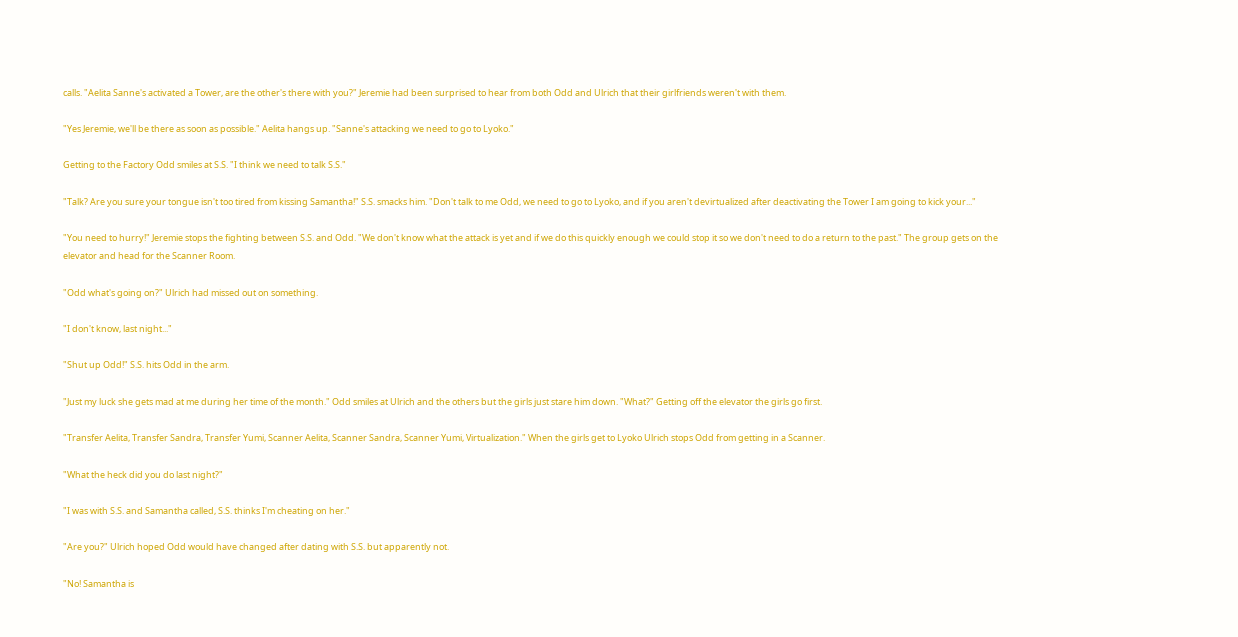calls. "Aelita Sanne's activated a Tower, are the other's there with you?" Jeremie had been surprised to hear from both Odd and Ulrich that their girlfriends weren't with them.

"Yes Jeremie, we'll be there as soon as possible." Aelita hangs up. "Sanne's attacking we need to go to Lyoko."

Getting to the Factory Odd smiles at S.S. "I think we need to talk S.S."

"Talk? Are you sure your tongue isn't too tired from kissing Samantha!" S.S. smacks him. "Don't talk to me Odd, we need to go to Lyoko, and if you aren't devirtualized after deactivating the Tower I am going to kick your..."

"You need to hurry!" Jeremie stops the fighting between S.S. and Odd. "We don't know what the attack is yet and if we do this quickly enough we could stop it so we don't need to do a return to the past." The group gets on the elevator and head for the Scanner Room.

"Odd what's going on?" Ulrich had missed out on something.

"I don't know, last night..."

"Shut up Odd!" S.S. hits Odd in the arm.

"Just my luck she gets mad at me during her time of the month." Odd smiles at Ulrich and the others but the girls just stare him down. "What?" Getting off the elevator the girls go first.

"Transfer Aelita, Transfer Sandra, Transfer Yumi, Scanner Aelita, Scanner Sandra, Scanner Yumi, Virtualization." When the girls get to Lyoko Ulrich stops Odd from getting in a Scanner.

"What the heck did you do last night?"

"I was with S.S. and Samantha called, S.S. thinks I'm cheating on her."

"Are you?" Ulrich hoped Odd would have changed after dating with S.S. but apparently not.

"No! Samantha is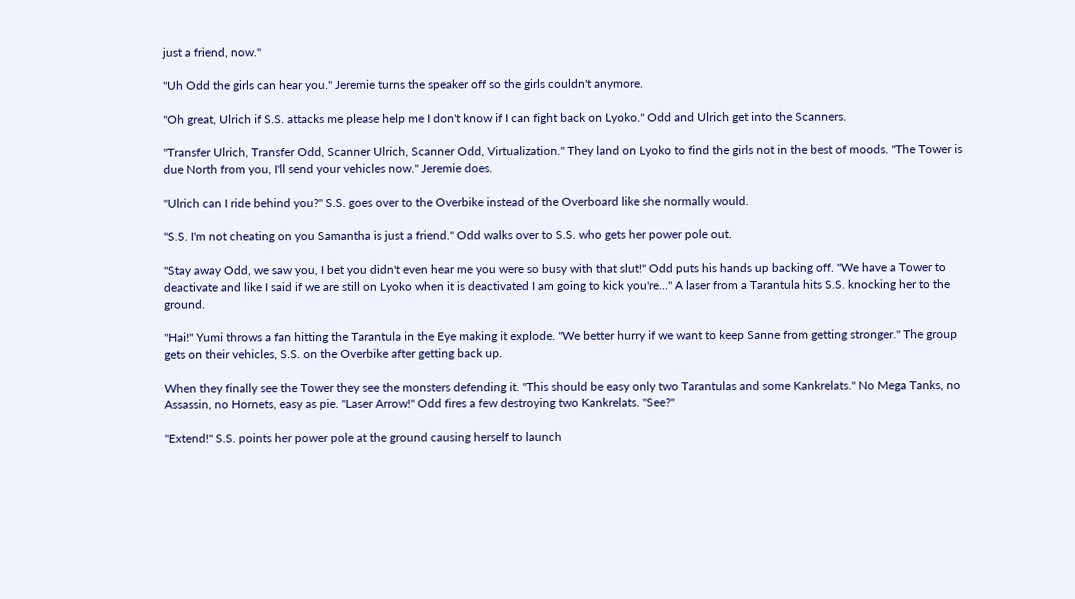just a friend, now."

"Uh Odd the girls can hear you." Jeremie turns the speaker off so the girls couldn't anymore.

"Oh great, Ulrich if S.S. attacks me please help me I don't know if I can fight back on Lyoko." Odd and Ulrich get into the Scanners.

"Transfer Ulrich, Transfer Odd, Scanner Ulrich, Scanner Odd, Virtualization." They land on Lyoko to find the girls not in the best of moods. "The Tower is due North from you, I'll send your vehicles now." Jeremie does.

"Ulrich can I ride behind you?" S.S. goes over to the Overbike instead of the Overboard like she normally would.

"S.S. I'm not cheating on you Samantha is just a friend." Odd walks over to S.S. who gets her power pole out.

"Stay away Odd, we saw you, I bet you didn't even hear me you were so busy with that slut!" Odd puts his hands up backing off. "We have a Tower to deactivate and like I said if we are still on Lyoko when it is deactivated I am going to kick you're..." A laser from a Tarantula hits S.S. knocking her to the ground.

"Hai!" Yumi throws a fan hitting the Tarantula in the Eye making it explode. "We better hurry if we want to keep Sanne from getting stronger." The group gets on their vehicles, S.S. on the Overbike after getting back up.

When they finally see the Tower they see the monsters defending it. "This should be easy only two Tarantulas and some Kankrelats." No Mega Tanks, no Assassin, no Hornets, easy as pie. "Laser Arrow!" Odd fires a few destroying two Kankrelats. "See?"

"Extend!" S.S. points her power pole at the ground causing herself to launch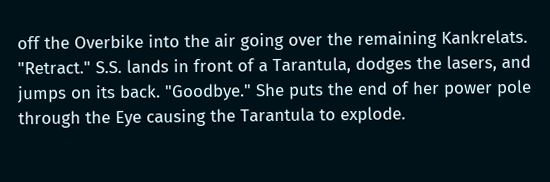off the Overbike into the air going over the remaining Kankrelats. "Retract." S.S. lands in front of a Tarantula, dodges the lasers, and jumps on its back. "Goodbye." She puts the end of her power pole through the Eye causing the Tarantula to explode.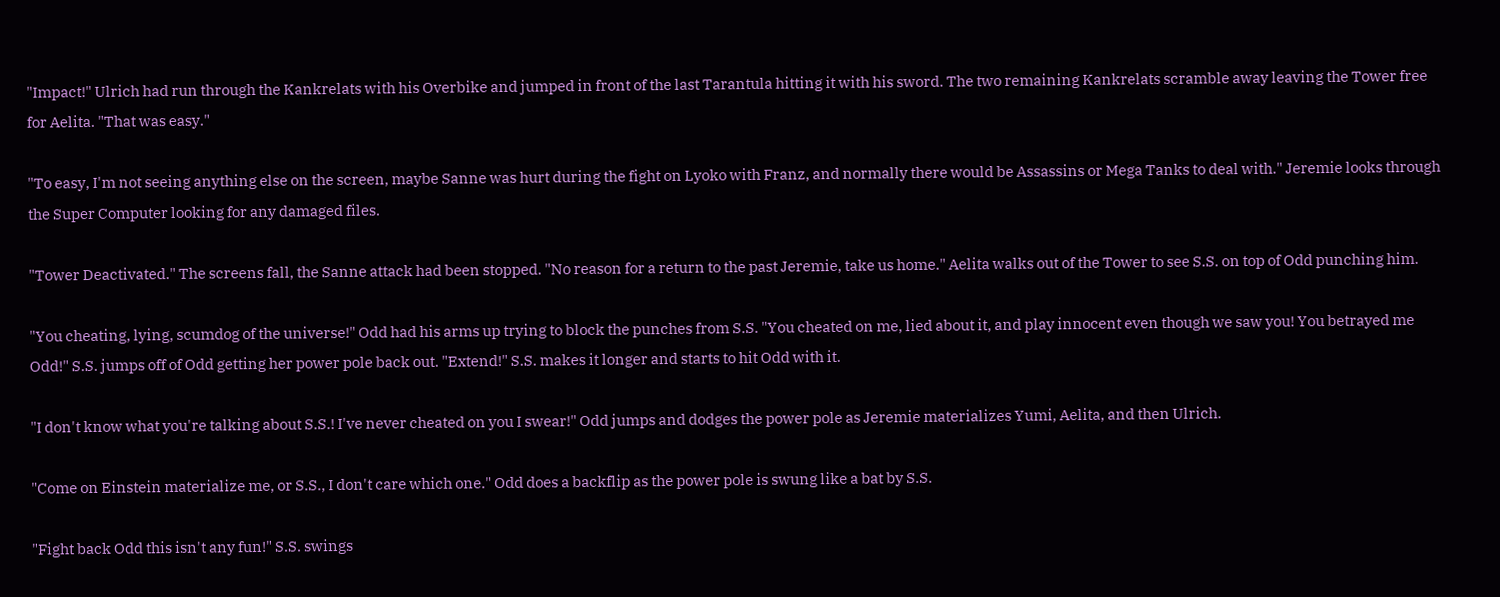"Impact!" Ulrich had run through the Kankrelats with his Overbike and jumped in front of the last Tarantula hitting it with his sword. The two remaining Kankrelats scramble away leaving the Tower free for Aelita. "That was easy."

"To easy, I'm not seeing anything else on the screen, maybe Sanne was hurt during the fight on Lyoko with Franz, and normally there would be Assassins or Mega Tanks to deal with." Jeremie looks through the Super Computer looking for any damaged files.

"Tower Deactivated." The screens fall, the Sanne attack had been stopped. "No reason for a return to the past Jeremie, take us home." Aelita walks out of the Tower to see S.S. on top of Odd punching him.

"You cheating, lying, scumdog of the universe!" Odd had his arms up trying to block the punches from S.S. "You cheated on me, lied about it, and play innocent even though we saw you! You betrayed me Odd!" S.S. jumps off of Odd getting her power pole back out. "Extend!" S.S. makes it longer and starts to hit Odd with it.

"I don't know what you're talking about S.S.! I've never cheated on you I swear!" Odd jumps and dodges the power pole as Jeremie materializes Yumi, Aelita, and then Ulrich.

"Come on Einstein materialize me, or S.S., I don't care which one." Odd does a backflip as the power pole is swung like a bat by S.S.

"Fight back Odd this isn't any fun!" S.S. swings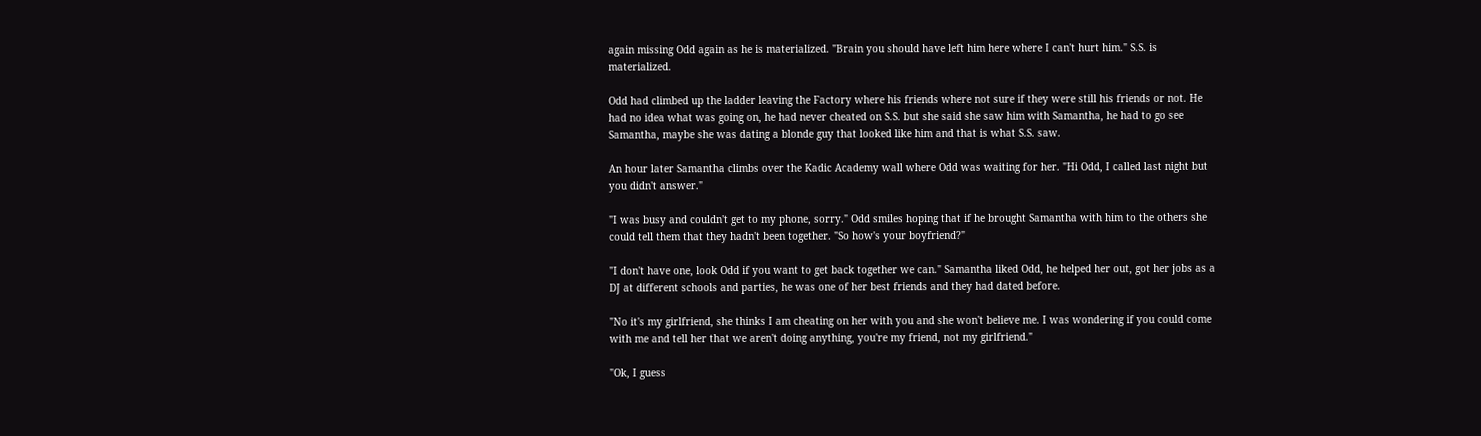again missing Odd again as he is materialized. "Brain you should have left him here where I can't hurt him." S.S. is materialized.

Odd had climbed up the ladder leaving the Factory where his friends where not sure if they were still his friends or not. He had no idea what was going on, he had never cheated on S.S. but she said she saw him with Samantha, he had to go see Samantha, maybe she was dating a blonde guy that looked like him and that is what S.S. saw.

An hour later Samantha climbs over the Kadic Academy wall where Odd was waiting for her. "Hi Odd, I called last night but you didn't answer."

"I was busy and couldn't get to my phone, sorry." Odd smiles hoping that if he brought Samantha with him to the others she could tell them that they hadn't been together. "So how's your boyfriend?"

"I don't have one, look Odd if you want to get back together we can." Samantha liked Odd, he helped her out, got her jobs as a DJ at different schools and parties, he was one of her best friends and they had dated before.

"No it's my girlfriend, she thinks I am cheating on her with you and she won't believe me. I was wondering if you could come with me and tell her that we aren't doing anything, you're my friend, not my girlfriend."

"Ok, I guess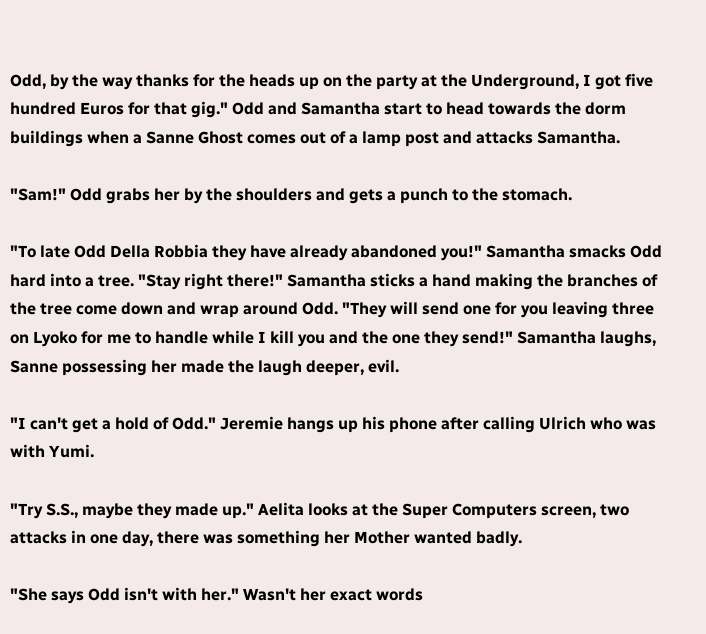Odd, by the way thanks for the heads up on the party at the Underground, I got five hundred Euros for that gig." Odd and Samantha start to head towards the dorm buildings when a Sanne Ghost comes out of a lamp post and attacks Samantha.

"Sam!" Odd grabs her by the shoulders and gets a punch to the stomach.

"To late Odd Della Robbia they have already abandoned you!" Samantha smacks Odd hard into a tree. "Stay right there!" Samantha sticks a hand making the branches of the tree come down and wrap around Odd. "They will send one for you leaving three on Lyoko for me to handle while I kill you and the one they send!" Samantha laughs, Sanne possessing her made the laugh deeper, evil.

"I can't get a hold of Odd." Jeremie hangs up his phone after calling Ulrich who was with Yumi.

"Try S.S., maybe they made up." Aelita looks at the Super Computers screen, two attacks in one day, there was something her Mother wanted badly.

"She says Odd isn't with her." Wasn't her exact words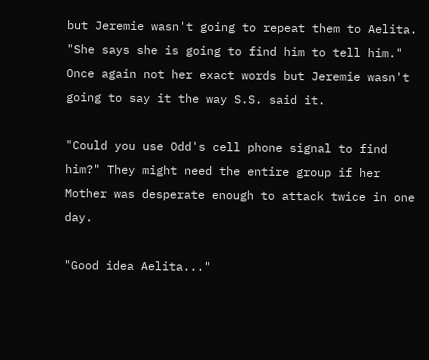but Jeremie wasn't going to repeat them to Aelita. "She says she is going to find him to tell him." Once again not her exact words but Jeremie wasn't going to say it the way S.S. said it.

"Could you use Odd's cell phone signal to find him?" They might need the entire group if her Mother was desperate enough to attack twice in one day.

"Good idea Aelita..."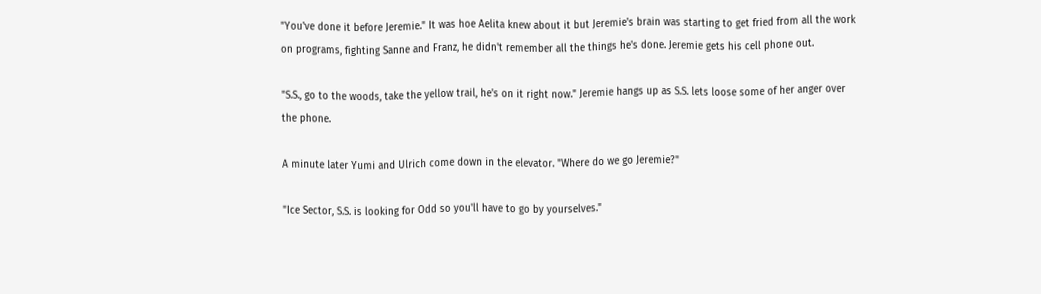"You've done it before Jeremie." It was hoe Aelita knew about it but Jeremie's brain was starting to get fried from all the work on programs, fighting Sanne and Franz, he didn't remember all the things he's done. Jeremie gets his cell phone out.

"S.S., go to the woods, take the yellow trail, he's on it right now." Jeremie hangs up as S.S. lets loose some of her anger over the phone.

A minute later Yumi and Ulrich come down in the elevator. "Where do we go Jeremie?"

"Ice Sector, S.S. is looking for Odd so you'll have to go by yourselves."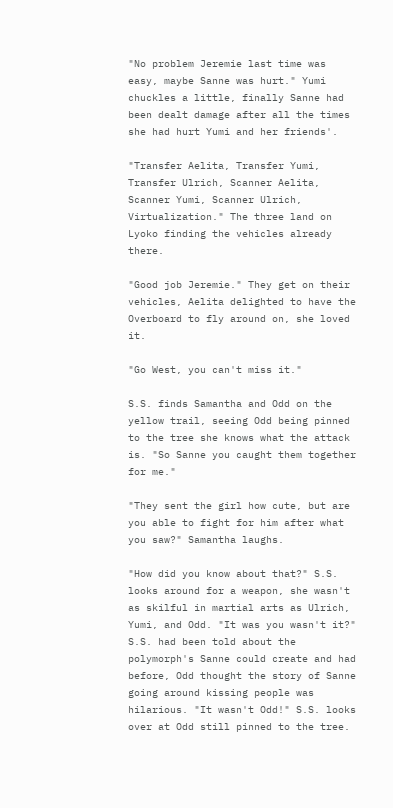"No problem Jeremie last time was easy, maybe Sanne was hurt." Yumi chuckles a little, finally Sanne had been dealt damage after all the times she had hurt Yumi and her friends'.

"Transfer Aelita, Transfer Yumi, Transfer Ulrich, Scanner Aelita, Scanner Yumi, Scanner Ulrich, Virtualization." The three land on Lyoko finding the vehicles already there.

"Good job Jeremie." They get on their vehicles, Aelita delighted to have the Overboard to fly around on, she loved it.

"Go West, you can't miss it."

S.S. finds Samantha and Odd on the yellow trail, seeing Odd being pinned to the tree she knows what the attack is. "So Sanne you caught them together for me."

"They sent the girl how cute, but are you able to fight for him after what you saw?" Samantha laughs.

"How did you know about that?" S.S. looks around for a weapon, she wasn't as skilful in martial arts as Ulrich, Yumi, and Odd. "It was you wasn't it?" S.S. had been told about the polymorph's Sanne could create and had before, Odd thought the story of Sanne going around kissing people was hilarious. "It wasn't Odd!" S.S. looks over at Odd still pinned to the tree.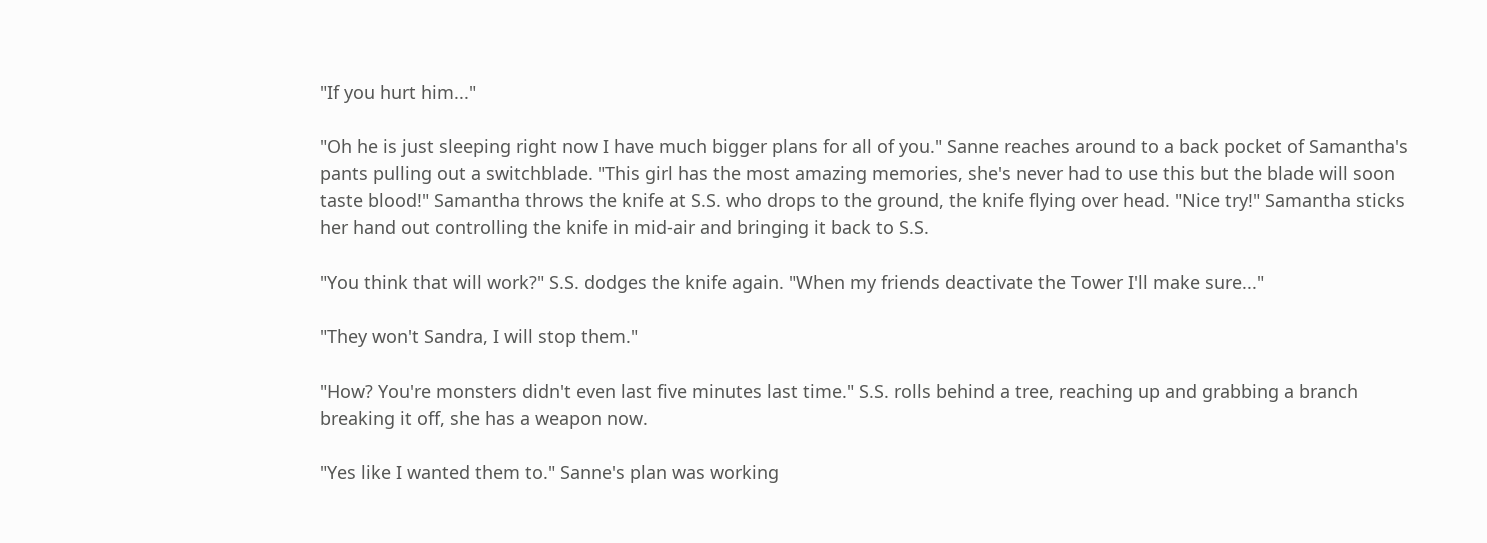"If you hurt him..."

"Oh he is just sleeping right now I have much bigger plans for all of you." Sanne reaches around to a back pocket of Samantha's pants pulling out a switchblade. "This girl has the most amazing memories, she's never had to use this but the blade will soon taste blood!" Samantha throws the knife at S.S. who drops to the ground, the knife flying over head. "Nice try!" Samantha sticks her hand out controlling the knife in mid-air and bringing it back to S.S.

"You think that will work?" S.S. dodges the knife again. "When my friends deactivate the Tower I'll make sure..."

"They won't Sandra, I will stop them."

"How? You're monsters didn't even last five minutes last time." S.S. rolls behind a tree, reaching up and grabbing a branch breaking it off, she has a weapon now.

"Yes like I wanted them to." Sanne's plan was working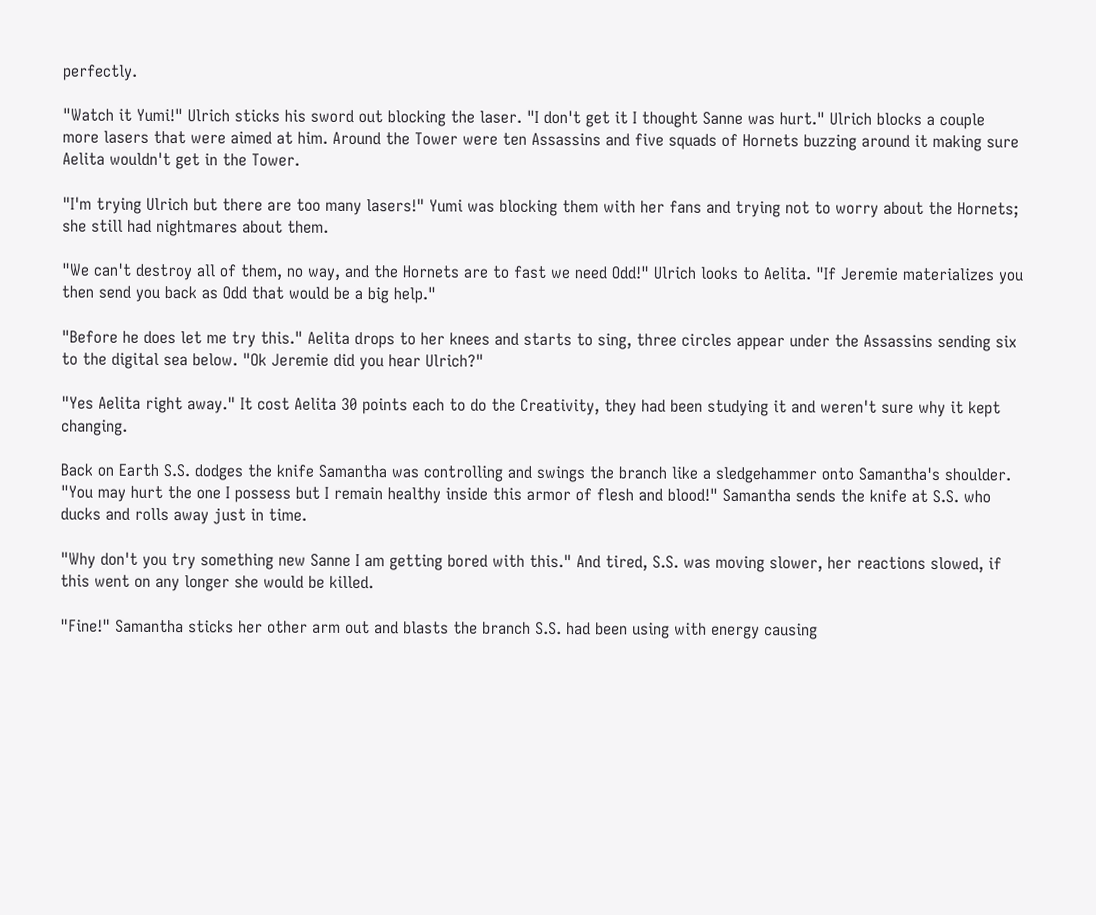perfectly.

"Watch it Yumi!" Ulrich sticks his sword out blocking the laser. "I don't get it I thought Sanne was hurt." Ulrich blocks a couple more lasers that were aimed at him. Around the Tower were ten Assassins and five squads of Hornets buzzing around it making sure Aelita wouldn't get in the Tower.

"I'm trying Ulrich but there are too many lasers!" Yumi was blocking them with her fans and trying not to worry about the Hornets; she still had nightmares about them.

"We can't destroy all of them, no way, and the Hornets are to fast we need Odd!" Ulrich looks to Aelita. "If Jeremie materializes you then send you back as Odd that would be a big help."

"Before he does let me try this." Aelita drops to her knees and starts to sing, three circles appear under the Assassins sending six to the digital sea below. "Ok Jeremie did you hear Ulrich?"

"Yes Aelita right away." It cost Aelita 30 points each to do the Creativity, they had been studying it and weren't sure why it kept changing.

Back on Earth S.S. dodges the knife Samantha was controlling and swings the branch like a sledgehammer onto Samantha's shoulder. "You may hurt the one I possess but I remain healthy inside this armor of flesh and blood!" Samantha sends the knife at S.S. who ducks and rolls away just in time.

"Why don't you try something new Sanne I am getting bored with this." And tired, S.S. was moving slower, her reactions slowed, if this went on any longer she would be killed.

"Fine!" Samantha sticks her other arm out and blasts the branch S.S. had been using with energy causing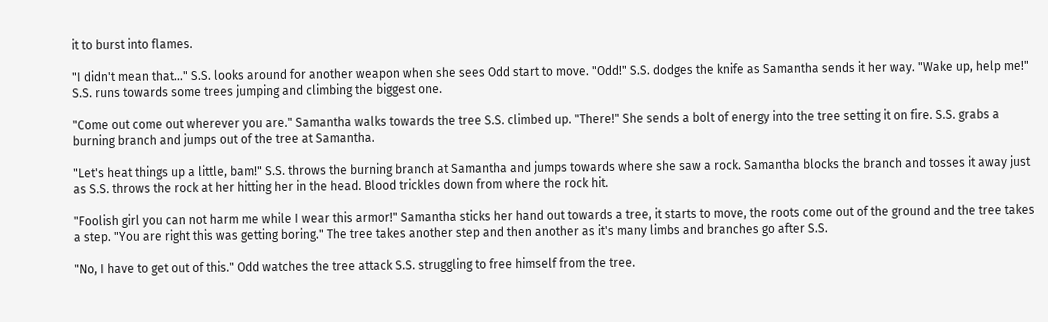it to burst into flames.

"I didn't mean that..." S.S. looks around for another weapon when she sees Odd start to move. "Odd!" S.S. dodges the knife as Samantha sends it her way. "Wake up, help me!" S.S. runs towards some trees jumping and climbing the biggest one.

"Come out come out wherever you are." Samantha walks towards the tree S.S. climbed up. "There!" She sends a bolt of energy into the tree setting it on fire. S.S. grabs a burning branch and jumps out of the tree at Samantha.

"Let's heat things up a little, bam!" S.S. throws the burning branch at Samantha and jumps towards where she saw a rock. Samantha blocks the branch and tosses it away just as S.S. throws the rock at her hitting her in the head. Blood trickles down from where the rock hit.

"Foolish girl you can not harm me while I wear this armor!" Samantha sticks her hand out towards a tree, it starts to move, the roots come out of the ground and the tree takes a step. "You are right this was getting boring." The tree takes another step and then another as it's many limbs and branches go after S.S.

"No, I have to get out of this." Odd watches the tree attack S.S. struggling to free himself from the tree.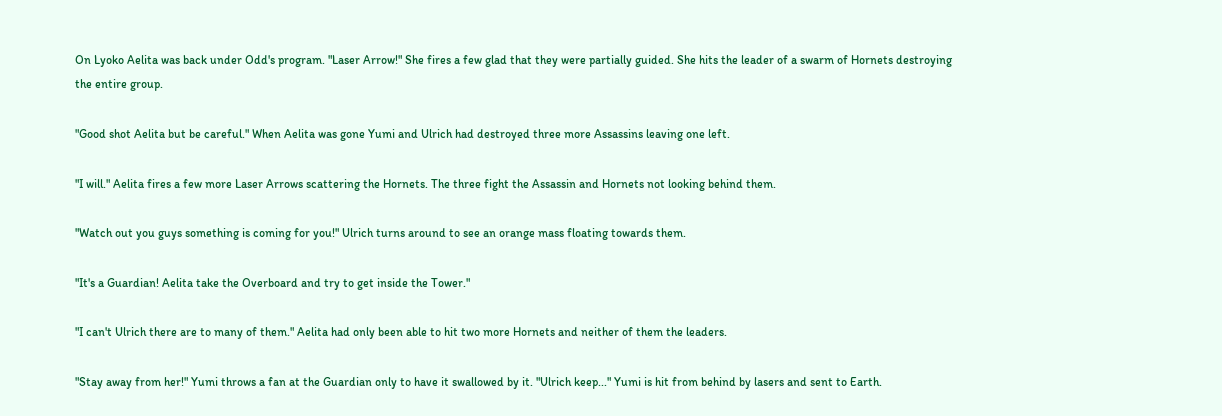On Lyoko Aelita was back under Odd's program. "Laser Arrow!" She fires a few glad that they were partially guided. She hits the leader of a swarm of Hornets destroying the entire group.

"Good shot Aelita but be careful." When Aelita was gone Yumi and Ulrich had destroyed three more Assassins leaving one left.

"I will." Aelita fires a few more Laser Arrows scattering the Hornets. The three fight the Assassin and Hornets not looking behind them.

"Watch out you guys something is coming for you!" Ulrich turns around to see an orange mass floating towards them.

"It's a Guardian! Aelita take the Overboard and try to get inside the Tower."

"I can't Ulrich there are to many of them." Aelita had only been able to hit two more Hornets and neither of them the leaders.

"Stay away from her!" Yumi throws a fan at the Guardian only to have it swallowed by it. "Ulrich keep..." Yumi is hit from behind by lasers and sent to Earth.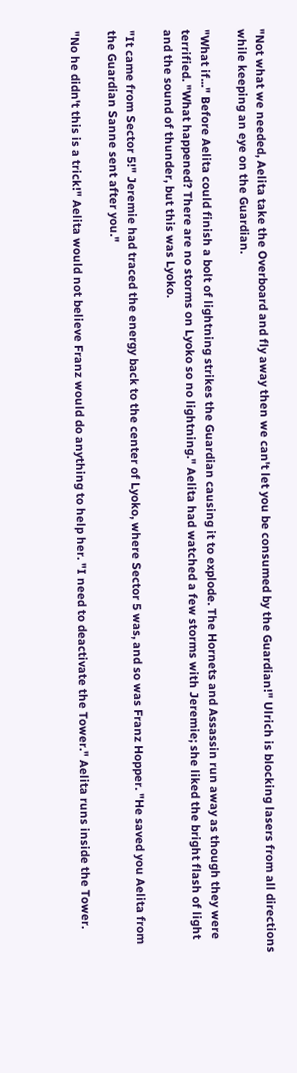"Not what we needed, Aelita take the Overboard and fly away then we can't let you be consumed by the Guardian!" Ulrich is blocking lasers from all directions while keeping an eye on the Guardian.

"What if..." Before Aelita could finish a bolt of lightning strikes the Guardian causing it to explode. The Hornets and Assassin run away as though they were terrified. "What happened? There are no storms on Lyoko so no lightning." Aelita had watched a few storms with Jeremie; she liked the bright flash of light and the sound of thunder, but this was Lyoko.

"It came from Sector 5!" Jeremie had traced the energy back to the center of Lyoko, where Sector 5 was, and so was Franz Hopper. "He saved you Aelita from the Guardian Sanne sent after you."

"No he didn't this is a trick!" Aelita would not believe Franz would do anything to help her. "I need to deactivate the Tower." Aelita runs inside the Tower.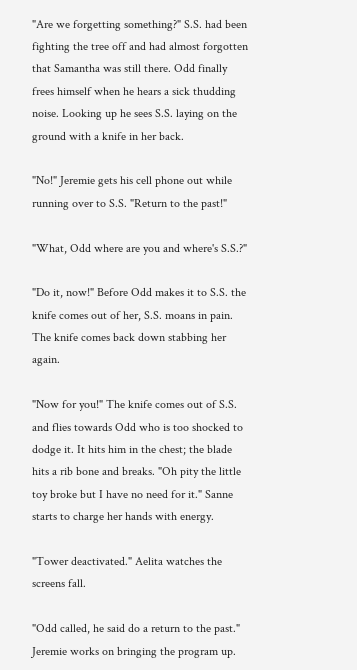"Are we forgetting something?" S.S. had been fighting the tree off and had almost forgotten that Samantha was still there. Odd finally frees himself when he hears a sick thudding noise. Looking up he sees S.S. laying on the ground with a knife in her back.

"No!" Jeremie gets his cell phone out while running over to S.S. "Return to the past!"

"What, Odd where are you and where's S.S.?"

"Do it, now!" Before Odd makes it to S.S. the knife comes out of her, S.S. moans in pain. The knife comes back down stabbing her again.

"Now for you!" The knife comes out of S.S. and flies towards Odd who is too shocked to dodge it. It hits him in the chest; the blade hits a rib bone and breaks. "Oh pity the little toy broke but I have no need for it." Sanne starts to charge her hands with energy.

"Tower deactivated." Aelita watches the screens fall.

"Odd called, he said do a return to the past." Jeremie works on bringing the program up.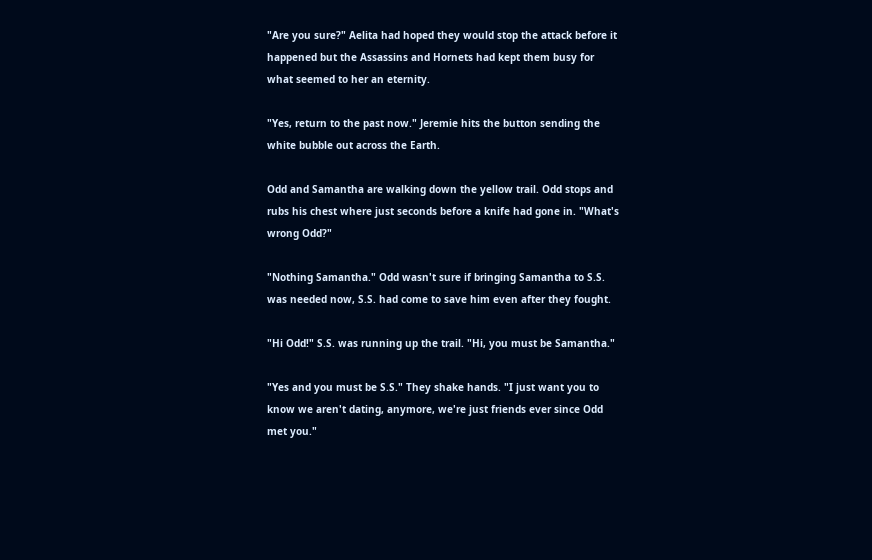"Are you sure?" Aelita had hoped they would stop the attack before it happened but the Assassins and Hornets had kept them busy for what seemed to her an eternity.

"Yes, return to the past now." Jeremie hits the button sending the white bubble out across the Earth.

Odd and Samantha are walking down the yellow trail. Odd stops and rubs his chest where just seconds before a knife had gone in. "What's wrong Odd?"

"Nothing Samantha." Odd wasn't sure if bringing Samantha to S.S. was needed now, S.S. had come to save him even after they fought.

"Hi Odd!" S.S. was running up the trail. "Hi, you must be Samantha."

"Yes and you must be S.S." They shake hands. "I just want you to know we aren't dating, anymore, we're just friends ever since Odd met you."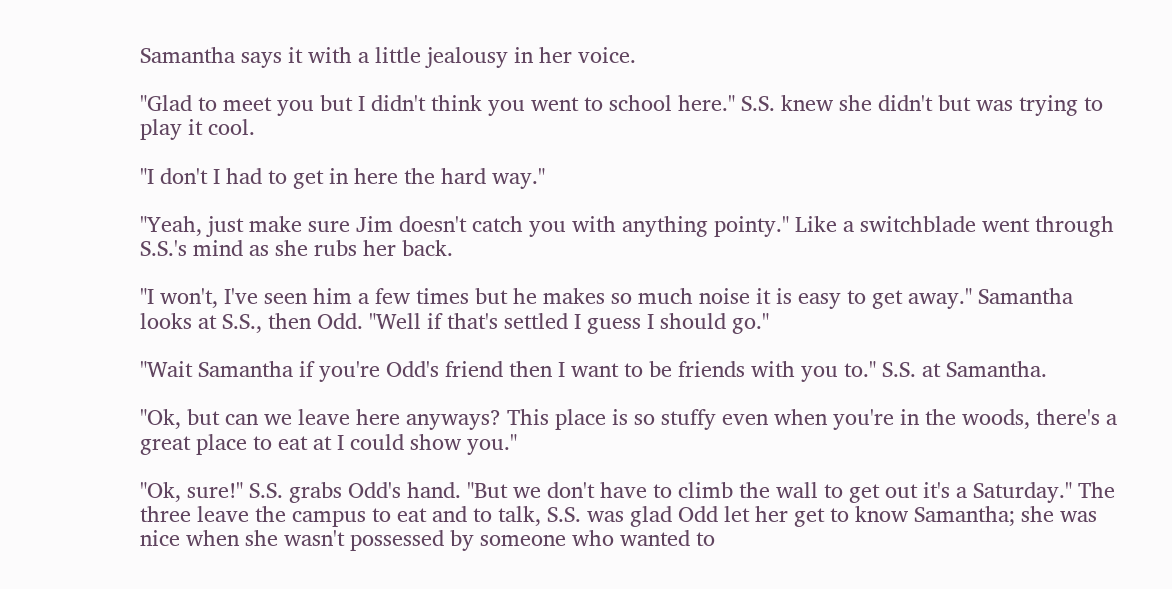Samantha says it with a little jealousy in her voice.

"Glad to meet you but I didn't think you went to school here." S.S. knew she didn't but was trying to play it cool.

"I don't I had to get in here the hard way."

"Yeah, just make sure Jim doesn't catch you with anything pointy." Like a switchblade went through S.S.'s mind as she rubs her back.

"I won't, I've seen him a few times but he makes so much noise it is easy to get away." Samantha looks at S.S., then Odd. "Well if that's settled I guess I should go."

"Wait Samantha if you're Odd's friend then I want to be friends with you to." S.S. at Samantha.

"Ok, but can we leave here anyways? This place is so stuffy even when you're in the woods, there's a great place to eat at I could show you."

"Ok, sure!" S.S. grabs Odd's hand. "But we don't have to climb the wall to get out it's a Saturday." The three leave the campus to eat and to talk, S.S. was glad Odd let her get to know Samantha; she was nice when she wasn't possessed by someone who wanted to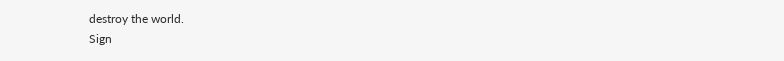destroy the world.
Sign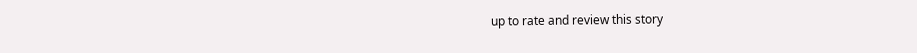up to rate and review this story